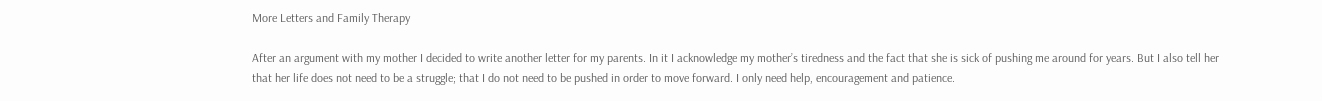More Letters and Family Therapy

After an argument with my mother I decided to write another letter for my parents. In it I acknowledge my mother’s tiredness and the fact that she is sick of pushing me around for years. But I also tell her that her life does not need to be a struggle; that I do not need to be pushed in order to move forward. I only need help, encouragement and patience.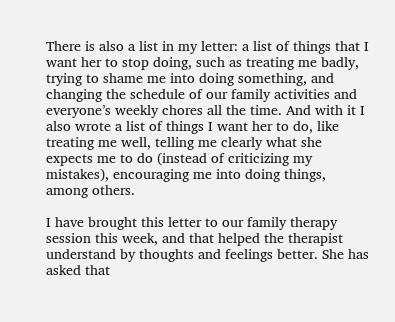There is also a list in my letter: a list of things that I want her to stop doing, such as treating me badly, trying to shame me into doing something, and changing the schedule of our family activities and everyone’s weekly chores all the time. And with it I also wrote a list of things I want her to do, like treating me well, telling me clearly what she expects me to do (instead of criticizing my mistakes), encouraging me into doing things, among others.

I have brought this letter to our family therapy session this week, and that helped the therapist understand by thoughts and feelings better. She has asked that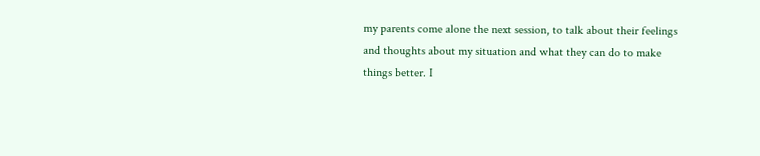my parents come alone the next session, to talk about their feelings and thoughts about my situation and what they can do to make things better. I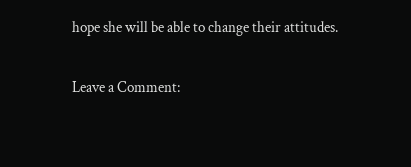hope she will be able to change their attitudes.

Leave a Comment: